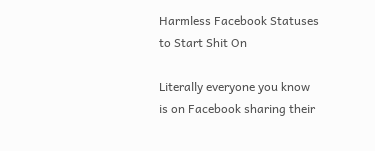Harmless Facebook Statuses to Start Shit On

Literally everyone you know is on Facebook sharing their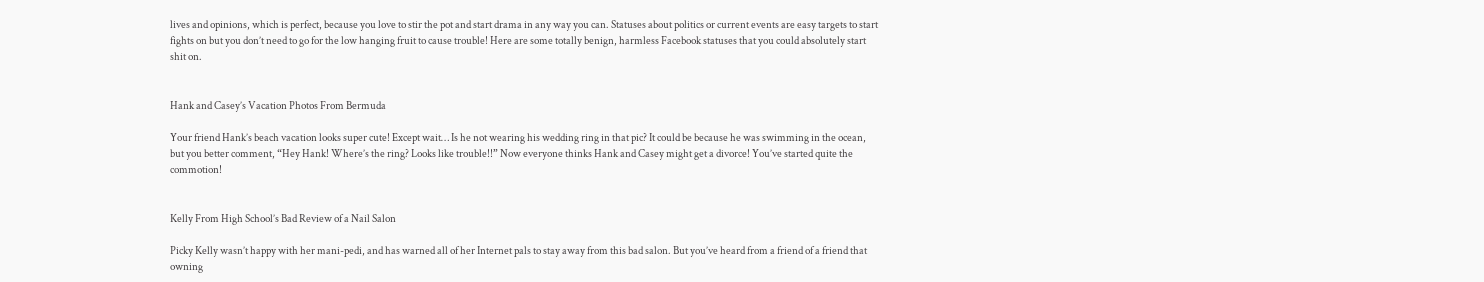lives and opinions, which is perfect, because you love to stir the pot and start drama in any way you can. Statuses about politics or current events are easy targets to start fights on but you don’t need to go for the low hanging fruit to cause trouble! Here are some totally benign, harmless Facebook statuses that you could absolutely start shit on.


Hank and Casey’s Vacation Photos From Bermuda

Your friend Hank’s beach vacation looks super cute! Except wait… Is he not wearing his wedding ring in that pic? It could be because he was swimming in the ocean, but you better comment, “Hey Hank! Where’s the ring? Looks like trouble!!” Now everyone thinks Hank and Casey might get a divorce! You’ve started quite the commotion!


Kelly From High School’s Bad Review of a Nail Salon

Picky Kelly wasn’t happy with her mani-pedi, and has warned all of her Internet pals to stay away from this bad salon. But you’ve heard from a friend of a friend that owning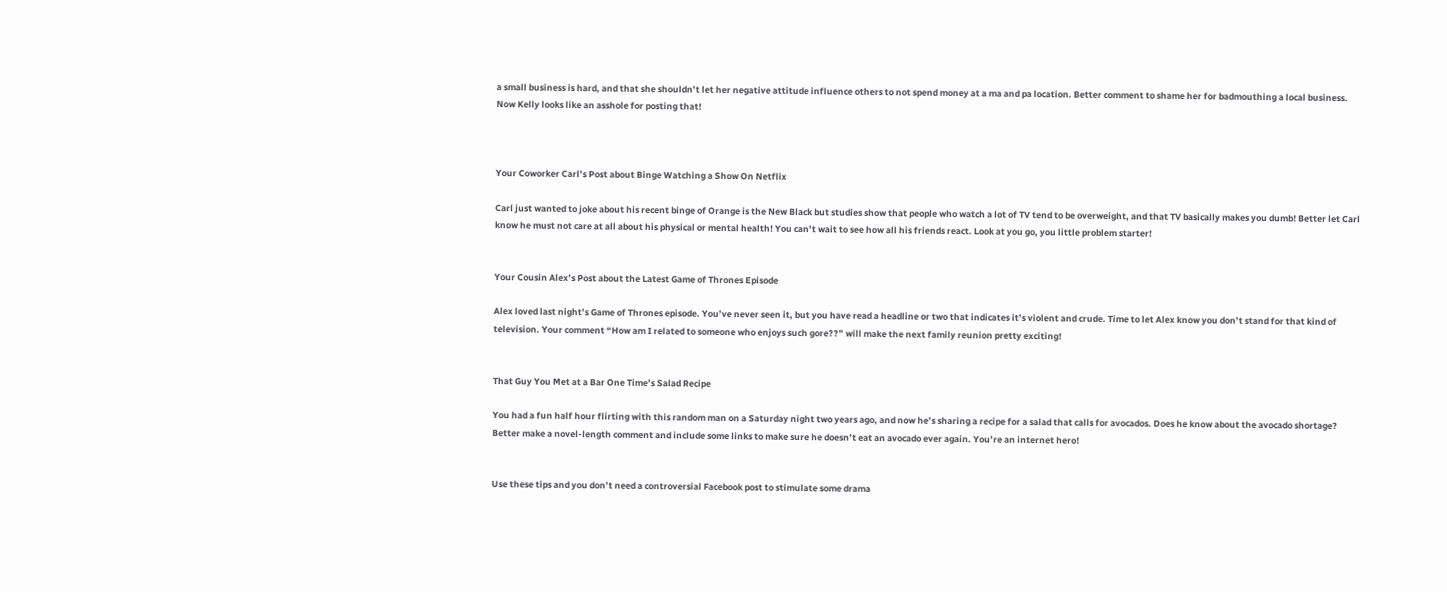a small business is hard, and that she shouldn’t let her negative attitude influence others to not spend money at a ma and pa location. Better comment to shame her for badmouthing a local business. Now Kelly looks like an asshole for posting that!



Your Coworker Carl’s Post about Binge Watching a Show On Netflix

Carl just wanted to joke about his recent binge of Orange is the New Black but studies show that people who watch a lot of TV tend to be overweight, and that TV basically makes you dumb! Better let Carl know he must not care at all about his physical or mental health! You can’t wait to see how all his friends react. Look at you go, you little problem starter!


Your Cousin Alex’s Post about the Latest Game of Thrones Episode

Alex loved last night’s Game of Thrones episode. You’ve never seen it, but you have read a headline or two that indicates it’s violent and crude. Time to let Alex know you don’t stand for that kind of television. Your comment “How am I related to someone who enjoys such gore??” will make the next family reunion pretty exciting!


That Guy You Met at a Bar One Time’s Salad Recipe

You had a fun half hour flirting with this random man on a Saturday night two years ago, and now he’s sharing a recipe for a salad that calls for avocados. Does he know about the avocado shortage? Better make a novel-length comment and include some links to make sure he doesn’t eat an avocado ever again. You’re an internet hero!


Use these tips and you don’t need a controversial Facebook post to stimulate some drama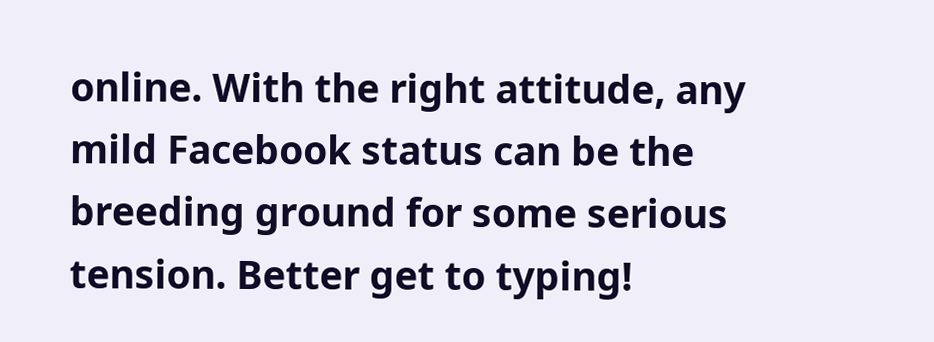online. With the right attitude, any mild Facebook status can be the breeding ground for some serious tension. Better get to typing!